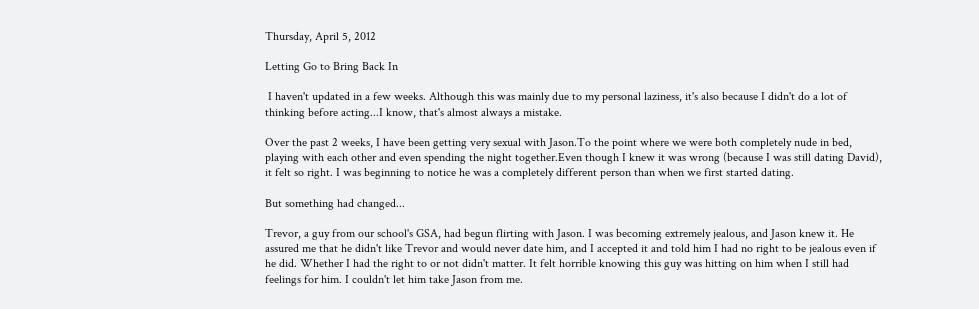Thursday, April 5, 2012

Letting Go to Bring Back In

 I haven't updated in a few weeks. Although this was mainly due to my personal laziness, it's also because I didn't do a lot of thinking before acting...I know, that's almost always a mistake.

Over the past 2 weeks, I have been getting very sexual with Jason.To the point where we were both completely nude in bed, playing with each other and even spending the night together.Even though I knew it was wrong (because I was still dating David), it felt so right. I was beginning to notice he was a completely different person than when we first started dating.

But something had changed...

Trevor, a guy from our school's GSA, had begun flirting with Jason. I was becoming extremely jealous, and Jason knew it. He assured me that he didn't like Trevor and would never date him, and I accepted it and told him I had no right to be jealous even if he did. Whether I had the right to or not didn't matter. It felt horrible knowing this guy was hitting on him when I still had feelings for him. I couldn't let him take Jason from me.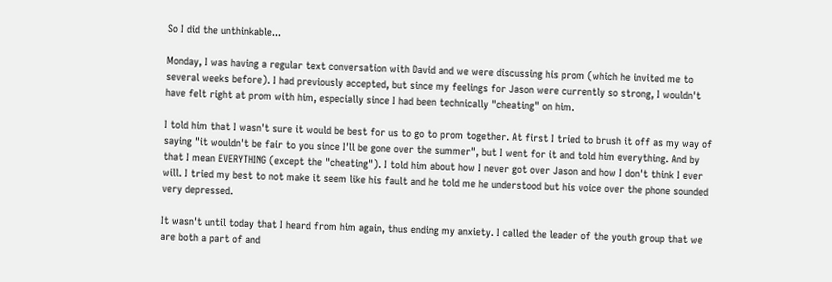So I did the unthinkable...

Monday, I was having a regular text conversation with David and we were discussing his prom (which he invited me to several weeks before). I had previously accepted, but since my feelings for Jason were currently so strong, I wouldn't have felt right at prom with him, especially since I had been technically "cheating" on him.

I told him that I wasn't sure it would be best for us to go to prom together. At first I tried to brush it off as my way of saying "it wouldn't be fair to you since I'll be gone over the summer", but I went for it and told him everything. And by that I mean EVERYTHING (except the "cheating"). I told him about how I never got over Jason and how I don't think I ever will. I tried my best to not make it seem like his fault and he told me he understood but his voice over the phone sounded very depressed.

It wasn't until today that I heard from him again, thus ending my anxiety. I called the leader of the youth group that we are both a part of and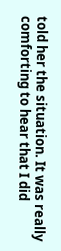told her the situation. It was really comforting to hear that I did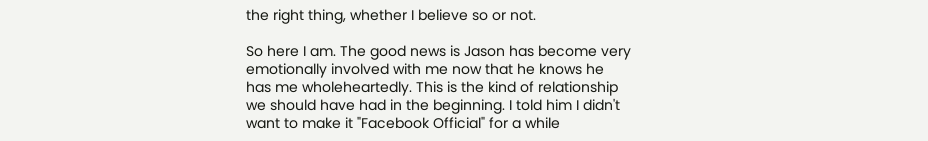the right thing, whether I believe so or not.

So here I am. The good news is Jason has become very emotionally involved with me now that he knows he has me wholeheartedly. This is the kind of relationship we should have had in the beginning. I told him I didn't want to make it "Facebook Official" for a while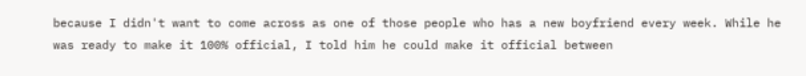because I didn't want to come across as one of those people who has a new boyfriend every week. While he was ready to make it 100% official, I told him he could make it official between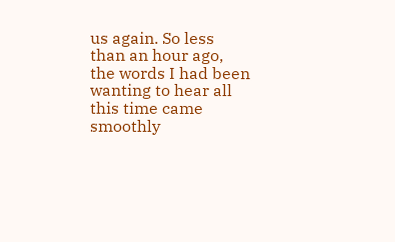us again. So less than an hour ago, the words I had been wanting to hear all this time came smoothly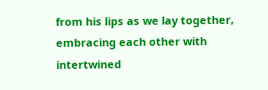from his lips as we lay together, embracing each other with intertwined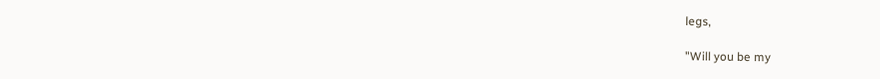legs,

"Will you be my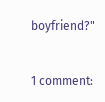boyfriend?"


1 comment: